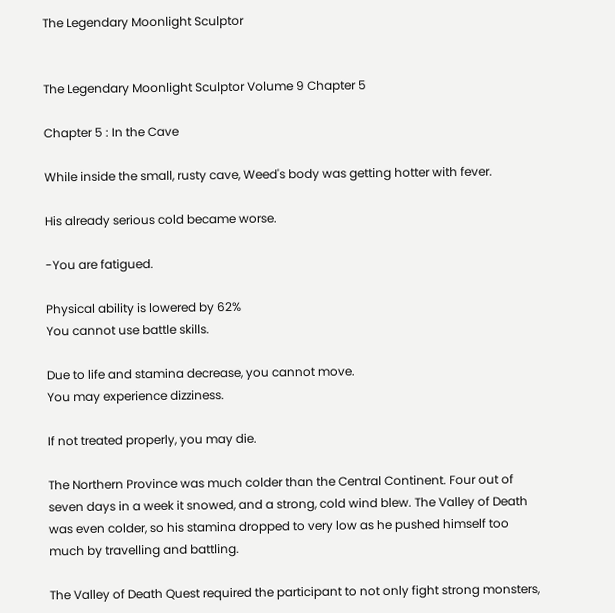The Legendary Moonlight Sculptor


The Legendary Moonlight Sculptor Volume 9 Chapter 5

Chapter 5 : In the Cave

While inside the small, rusty cave, Weed's body was getting hotter with fever.

His already serious cold became worse.

-You are fatigued.

Physical ability is lowered by 62%
You cannot use battle skills.

Due to life and stamina decrease, you cannot move.
You may experience dizziness.

If not treated properly, you may die.

The Northern Province was much colder than the Central Continent. Four out of seven days in a week it snowed, and a strong, cold wind blew. The Valley of Death was even colder, so his stamina dropped to very low as he pushed himself too much by travelling and battling.

The Valley of Death Quest required the participant to not only fight strong monsters,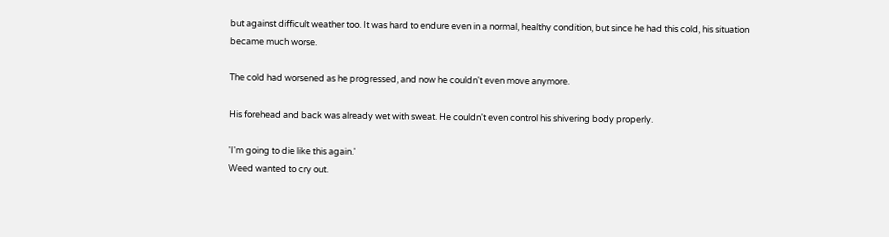but against difficult weather too. It was hard to endure even in a normal, healthy condition, but since he had this cold, his situation became much worse.

The cold had worsened as he progressed, and now he couldn't even move anymore.

His forehead and back was already wet with sweat. He couldn't even control his shivering body properly.

'I'm going to die like this again.'
Weed wanted to cry out.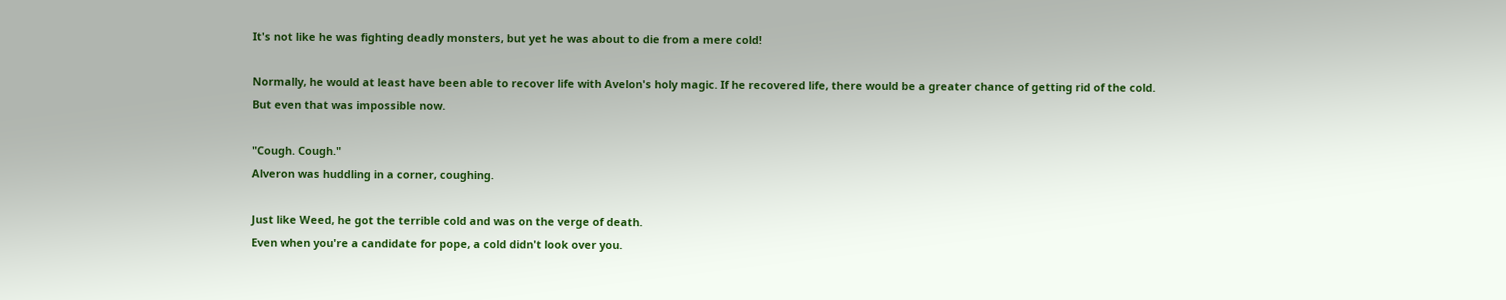It's not like he was fighting deadly monsters, but yet he was about to die from a mere cold!

Normally, he would at least have been able to recover life with Avelon's holy magic. If he recovered life, there would be a greater chance of getting rid of the cold.
But even that was impossible now.

"Cough. Cough."
Alveron was huddling in a corner, coughing.

Just like Weed, he got the terrible cold and was on the verge of death.
Even when you're a candidate for pope, a cold didn't look over you.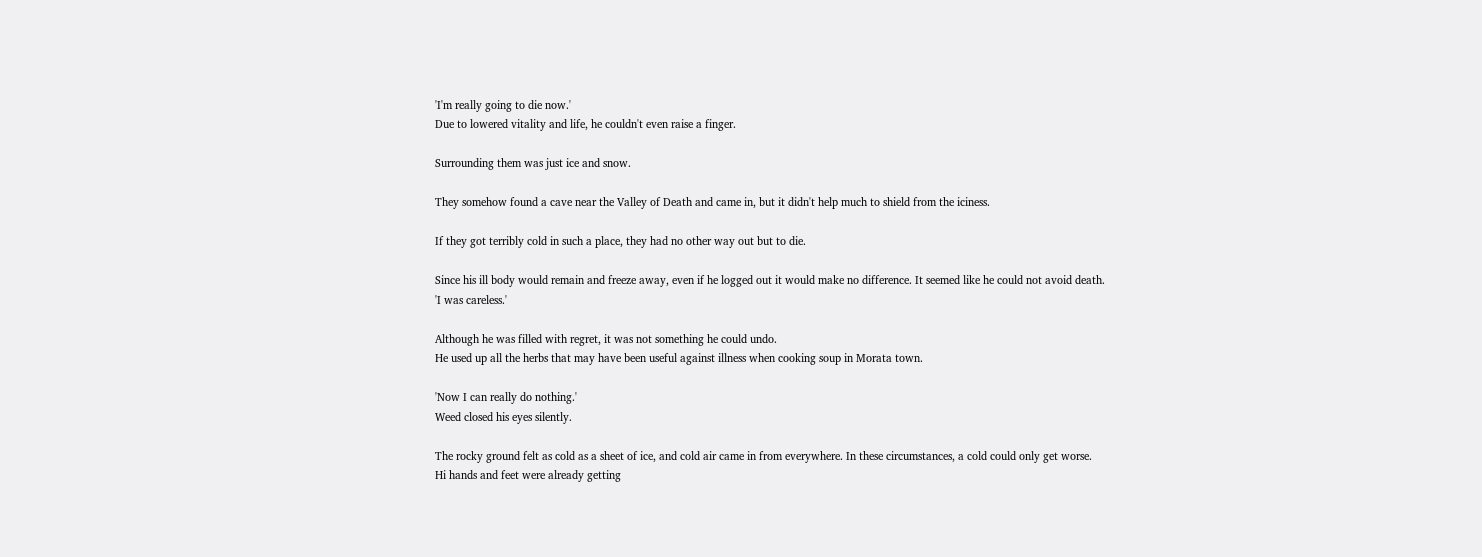'I'm really going to die now.'
Due to lowered vitality and life, he couldn't even raise a finger.

Surrounding them was just ice and snow.

They somehow found a cave near the Valley of Death and came in, but it didn't help much to shield from the iciness.

If they got terribly cold in such a place, they had no other way out but to die.

Since his ill body would remain and freeze away, even if he logged out it would make no difference. It seemed like he could not avoid death.
'I was careless.'

Although he was filled with regret, it was not something he could undo.
He used up all the herbs that may have been useful against illness when cooking soup in Morata town.

'Now I can really do nothing.'
Weed closed his eyes silently.

The rocky ground felt as cold as a sheet of ice, and cold air came in from everywhere. In these circumstances, a cold could only get worse.
Hi hands and feet were already getting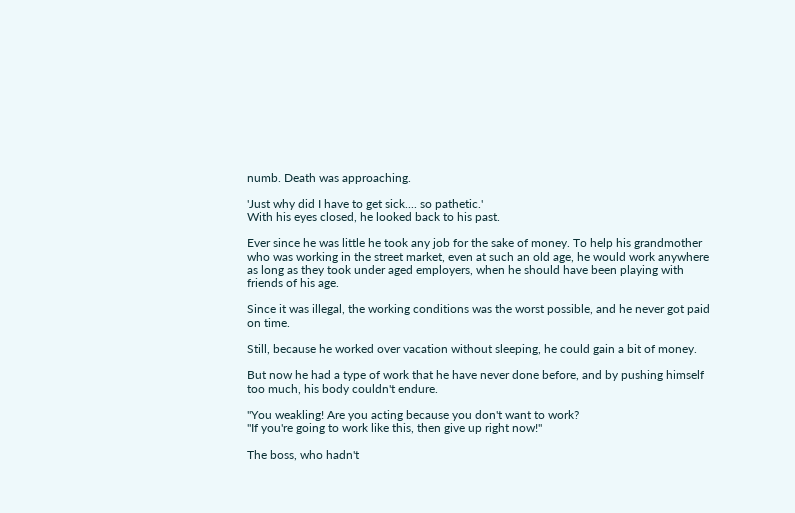numb. Death was approaching.

'Just why did I have to get sick.... so pathetic.'
With his eyes closed, he looked back to his past.

Ever since he was little he took any job for the sake of money. To help his grandmother who was working in the street market, even at such an old age, he would work anywhere as long as they took under aged employers, when he should have been playing with friends of his age.

Since it was illegal, the working conditions was the worst possible, and he never got paid on time.

Still, because he worked over vacation without sleeping, he could gain a bit of money.

But now he had a type of work that he have never done before, and by pushing himself too much, his body couldn't endure.

"You weakling! Are you acting because you don't want to work?
"If you're going to work like this, then give up right now!"

The boss, who hadn't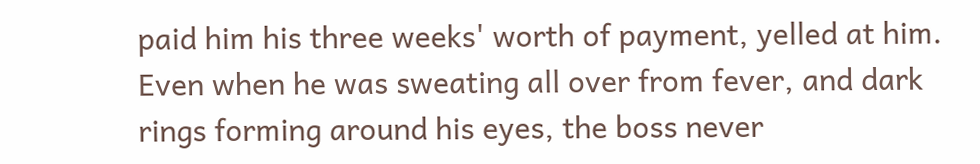paid him his three weeks' worth of payment, yelled at him.
Even when he was sweating all over from fever, and dark rings forming around his eyes, the boss never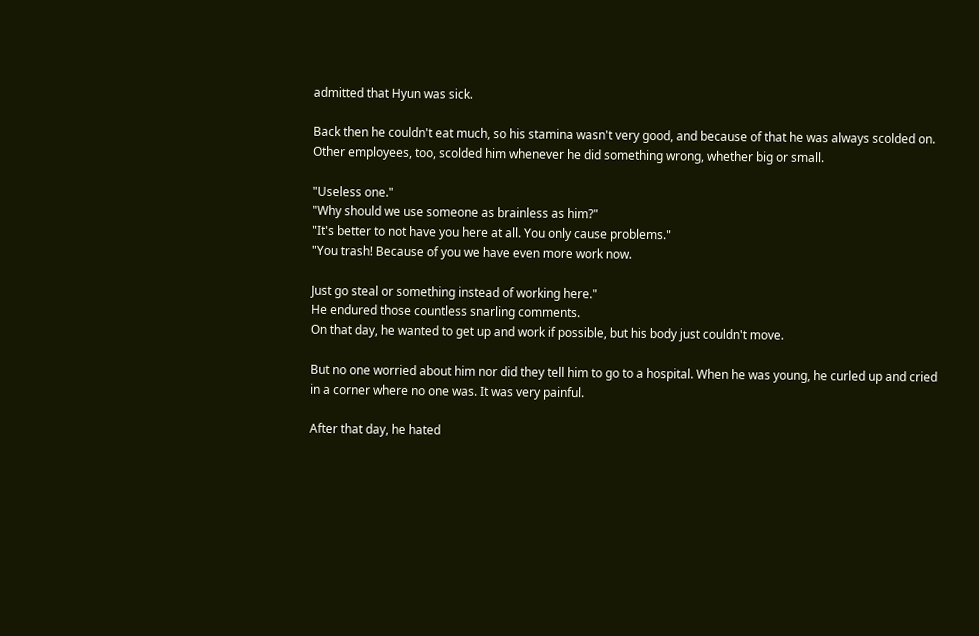admitted that Hyun was sick.

Back then he couldn't eat much, so his stamina wasn't very good, and because of that he was always scolded on.
Other employees, too, scolded him whenever he did something wrong, whether big or small.

"Useless one."
"Why should we use someone as brainless as him?"
"It's better to not have you here at all. You only cause problems."
"You trash! Because of you we have even more work now.

Just go steal or something instead of working here."
He endured those countless snarling comments.
On that day, he wanted to get up and work if possible, but his body just couldn't move.

But no one worried about him nor did they tell him to go to a hospital. When he was young, he curled up and cried in a corner where no one was. It was very painful.

After that day, he hated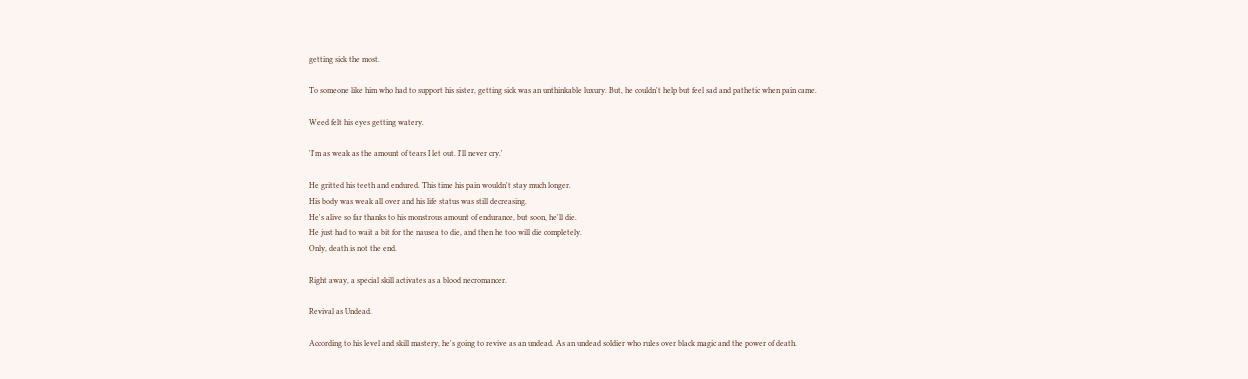getting sick the most.

To someone like him who had to support his sister, getting sick was an unthinkable luxury. But, he couldn't help but feel sad and pathetic when pain came.

Weed felt his eyes getting watery.

'I'm as weak as the amount of tears I let out. I'll never cry.'

He gritted his teeth and endured. This time his pain wouldn't stay much longer.
His body was weak all over and his life status was still decreasing.
He's alive so far thanks to his monstrous amount of endurance, but soon, he'll die.
He just had to wait a bit for the nausea to die, and then he too will die completely.
Only, death is not the end.

Right away, a special skill activates as a blood necromancer.

Revival as Undead.

According to his level and skill mastery, he's going to revive as an undead. As an undead soldier who rules over black magic and the power of death.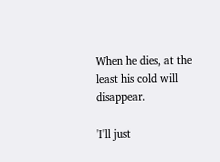When he dies, at the least his cold will disappear.

'I'll just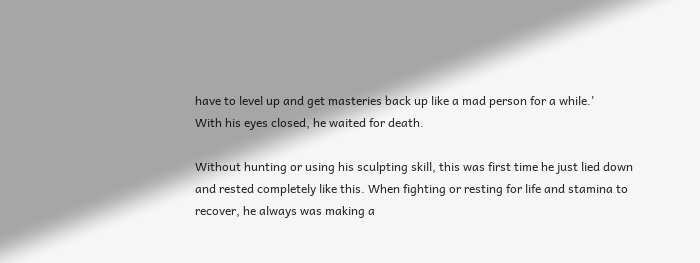have to level up and get masteries back up like a mad person for a while.'
With his eyes closed, he waited for death.

Without hunting or using his sculpting skill, this was first time he just lied down and rested completely like this. When fighting or resting for life and stamina to recover, he always was making a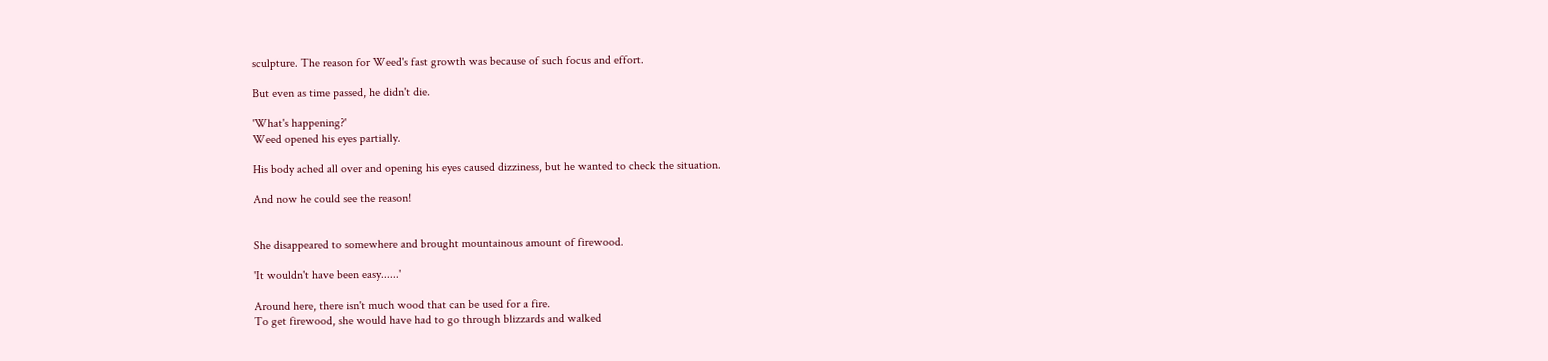sculpture. The reason for Weed's fast growth was because of such focus and effort.

But even as time passed, he didn't die.

'What's happening?'
Weed opened his eyes partially.

His body ached all over and opening his eyes caused dizziness, but he wanted to check the situation.

And now he could see the reason!


She disappeared to somewhere and brought mountainous amount of firewood.

'It wouldn't have been easy......'

Around here, there isn't much wood that can be used for a fire.
To get firewood, she would have had to go through blizzards and walked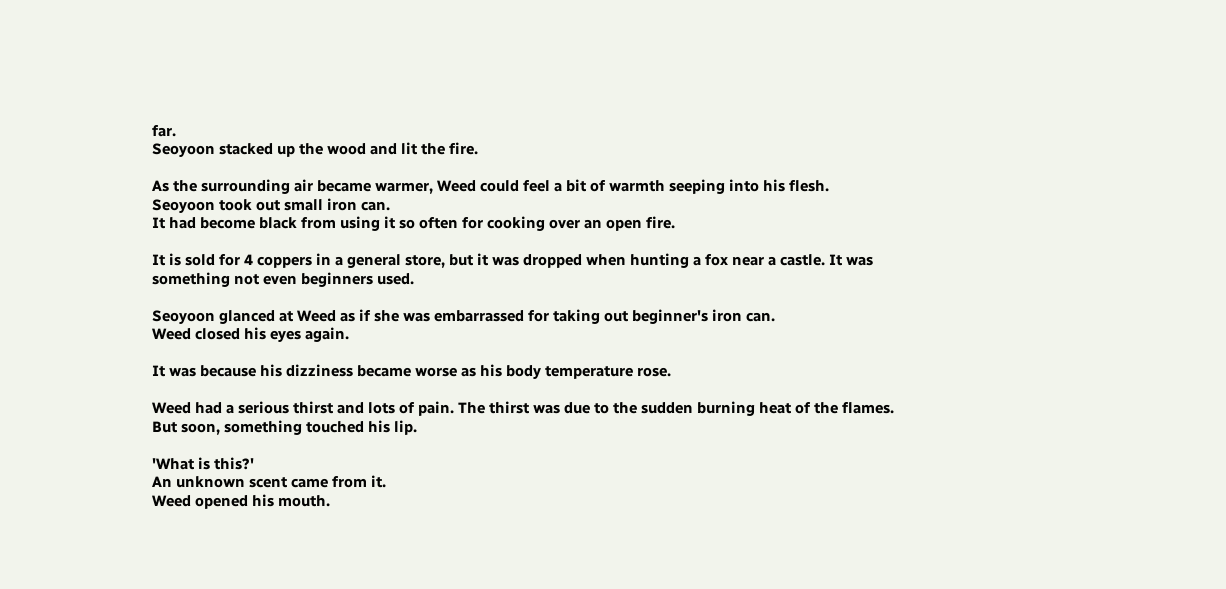far.
Seoyoon stacked up the wood and lit the fire.

As the surrounding air became warmer, Weed could feel a bit of warmth seeping into his flesh.
Seoyoon took out small iron can.
It had become black from using it so often for cooking over an open fire.

It is sold for 4 coppers in a general store, but it was dropped when hunting a fox near a castle. It was something not even beginners used.

Seoyoon glanced at Weed as if she was embarrassed for taking out beginner's iron can.
Weed closed his eyes again.

It was because his dizziness became worse as his body temperature rose.

Weed had a serious thirst and lots of pain. The thirst was due to the sudden burning heat of the flames.
But soon, something touched his lip.

'What is this?'
An unknown scent came from it.
Weed opened his mouth.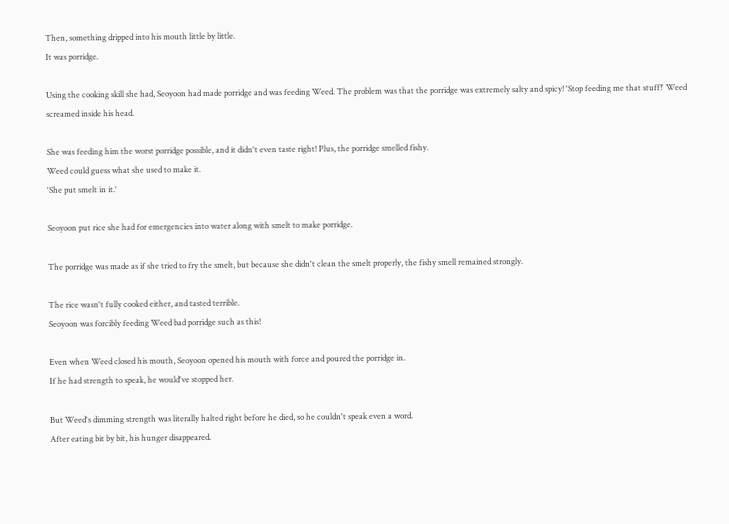Then, something dripped into his mouth little by little.
It was porridge.

Using the cooking skill she had, Seoyoon had made porridge and was feeding Weed. The problem was that the porridge was extremely salty and spicy! 'Stop feeding me that stuff!' Weed screamed inside his head.

She was feeding him the worst porridge possible, and it didn't even taste right! Plus, the porridge smelled fishy.
Weed could guess what she used to make it.
'She put smelt in it.'

Seoyoon put rice she had for emergencies into water along with smelt to make porridge.

The porridge was made as if she tried to fry the smelt, but because she didn't clean the smelt properly, the fishy smell remained strongly.

The rice wasn't fully cooked either, and tasted terrible.
Seoyoon was forcibly feeding Weed bad porridge such as this!

Even when Weed closed his mouth, Seoyoon opened his mouth with force and poured the porridge in.
If he had strength to speak, he would've stopped her.

But Weed's dimming strength was literally halted right before he died, so he couldn't speak even a word.
After eating bit by bit, his hunger disappeared.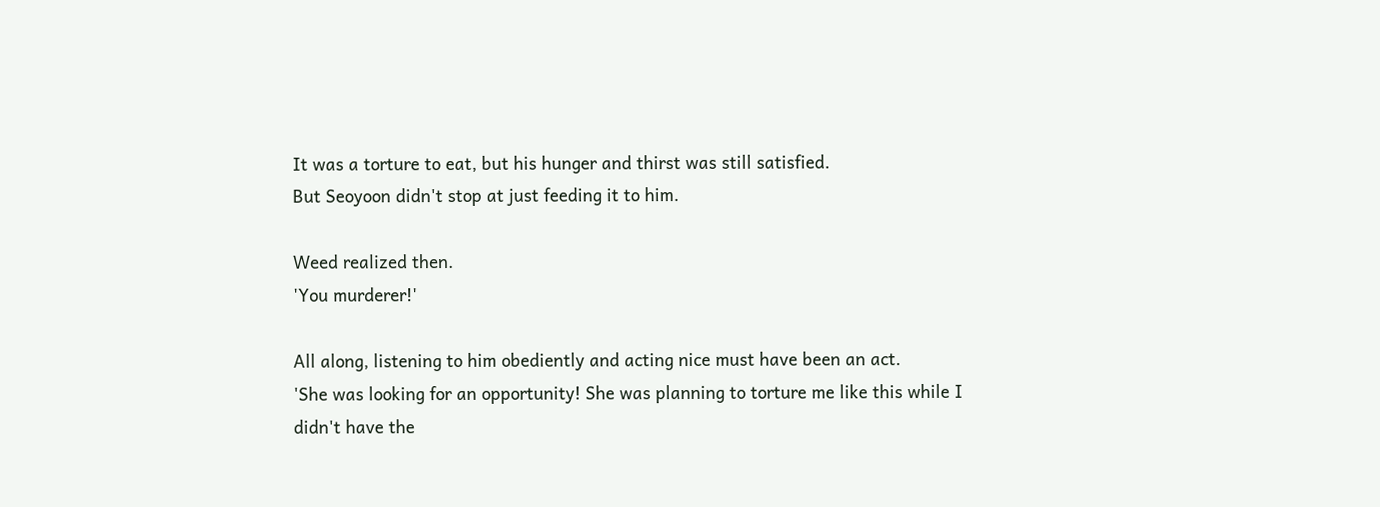It was a torture to eat, but his hunger and thirst was still satisfied.
But Seoyoon didn't stop at just feeding it to him.

Weed realized then.
'You murderer!'

All along, listening to him obediently and acting nice must have been an act.
'She was looking for an opportunity! She was planning to torture me like this while I didn't have the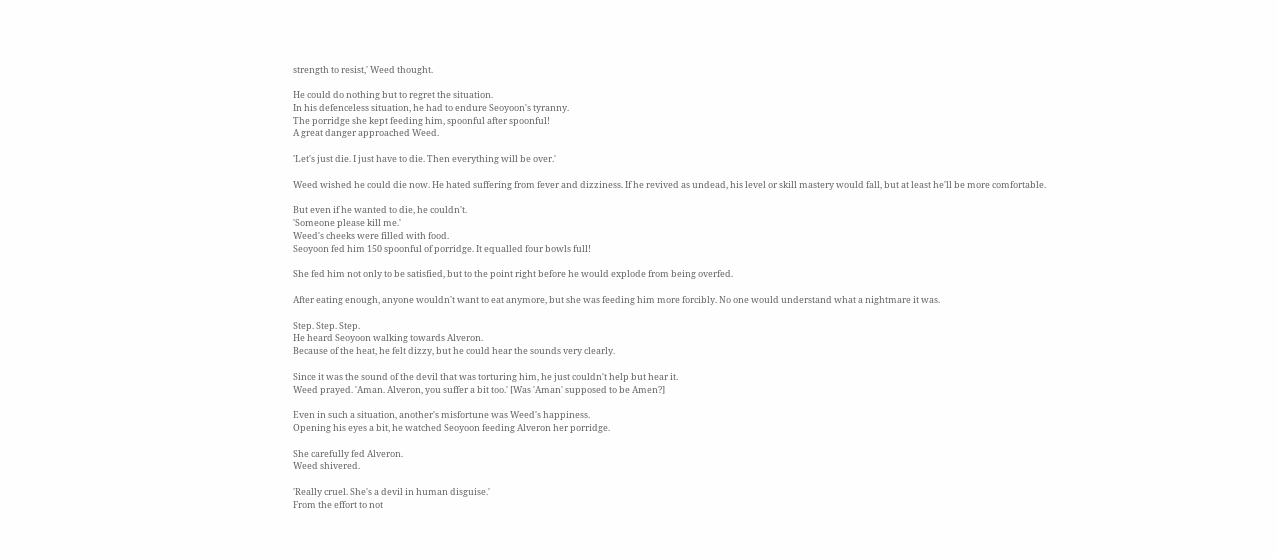strength to resist,' Weed thought.

He could do nothing but to regret the situation.
In his defenceless situation, he had to endure Seoyoon's tyranny.
The porridge she kept feeding him, spoonful after spoonful!
A great danger approached Weed.

'Let's just die. I just have to die. Then everything will be over.'

Weed wished he could die now. He hated suffering from fever and dizziness. If he revived as undead, his level or skill mastery would fall, but at least he'll be more comfortable.

But even if he wanted to die, he couldn't.
'Someone please kill me.'
Weed's cheeks were filled with food.
Seoyoon fed him 150 spoonful of porridge. It equalled four bowls full!

She fed him not only to be satisfied, but to the point right before he would explode from being overfed.

After eating enough, anyone wouldn't want to eat anymore, but she was feeding him more forcibly. No one would understand what a nightmare it was.

Step. Step. Step.
He heard Seoyoon walking towards Alveron.
Because of the heat, he felt dizzy, but he could hear the sounds very clearly.

Since it was the sound of the devil that was torturing him, he just couldn't help but hear it.
Weed prayed. 'Aman. Alveron, you suffer a bit too.' [Was 'Aman' supposed to be Amen?]

Even in such a situation, another's misfortune was Weed's happiness.
Opening his eyes a bit, he watched Seoyoon feeding Alveron her porridge.

She carefully fed Alveron.
Weed shivered.

'Really cruel. She's a devil in human disguise.'
From the effort to not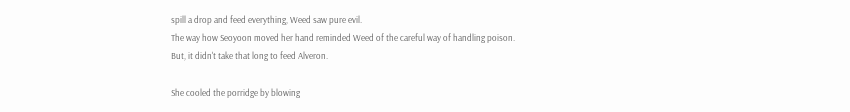spill a drop and feed everything, Weed saw pure evil.
The way how Seoyoon moved her hand reminded Weed of the careful way of handling poison.
But, it didn't take that long to feed Alveron.

She cooled the porridge by blowing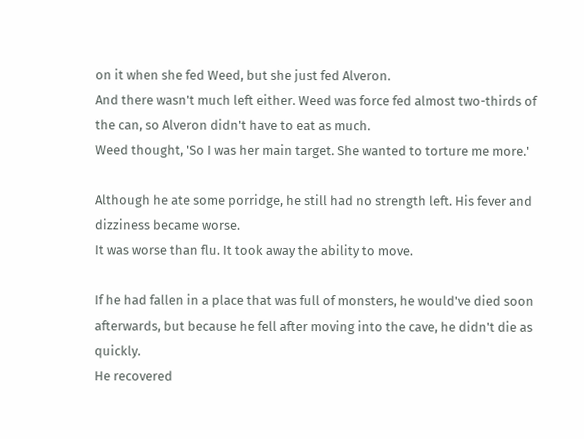on it when she fed Weed, but she just fed Alveron.
And there wasn't much left either. Weed was force fed almost two-thirds of the can, so Alveron didn't have to eat as much.
Weed thought, 'So I was her main target. She wanted to torture me more.'

Although he ate some porridge, he still had no strength left. His fever and dizziness became worse.
It was worse than flu. It took away the ability to move.

If he had fallen in a place that was full of monsters, he would've died soon afterwards, but because he fell after moving into the cave, he didn't die as quickly.
He recovered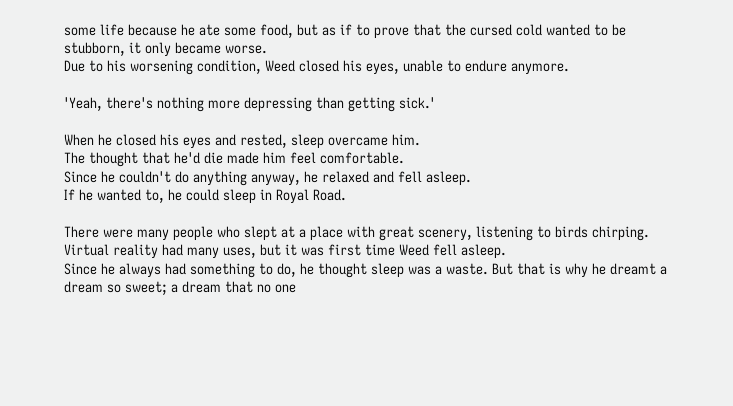some life because he ate some food, but as if to prove that the cursed cold wanted to be stubborn, it only became worse.
Due to his worsening condition, Weed closed his eyes, unable to endure anymore.

'Yeah, there's nothing more depressing than getting sick.'

When he closed his eyes and rested, sleep overcame him.
The thought that he'd die made him feel comfortable.
Since he couldn't do anything anyway, he relaxed and fell asleep.
If he wanted to, he could sleep in Royal Road.

There were many people who slept at a place with great scenery, listening to birds chirping.
Virtual reality had many uses, but it was first time Weed fell asleep.
Since he always had something to do, he thought sleep was a waste. But that is why he dreamt a dream so sweet; a dream that no one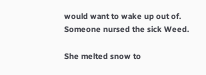would want to wake up out of.
Someone nursed the sick Weed.

She melted snow to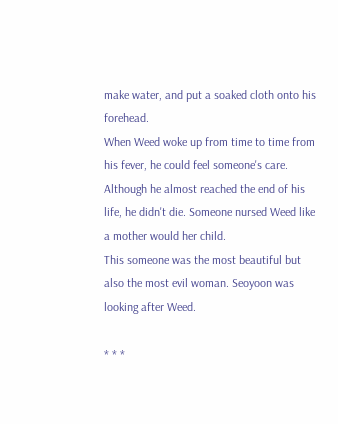make water, and put a soaked cloth onto his forehead.
When Weed woke up from time to time from his fever, he could feel someone's care.
Although he almost reached the end of his life, he didn't die. Someone nursed Weed like a mother would her child.
This someone was the most beautiful but also the most evil woman. Seoyoon was looking after Weed.

* * *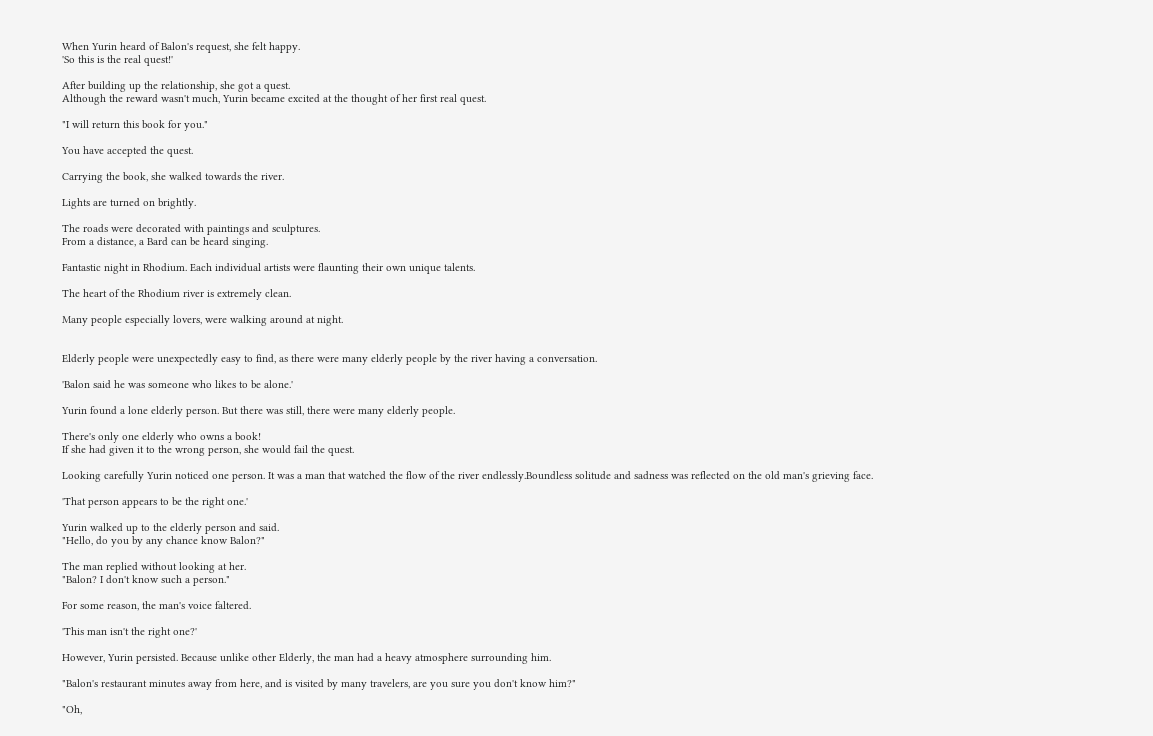When Yurin heard of Balon's request, she felt happy.
'So this is the real quest!'

After building up the relationship, she got a quest.
Although the reward wasn't much, Yurin became excited at the thought of her first real quest.

"I will return this book for you."

You have accepted the quest.

Carrying the book, she walked towards the river.

Lights are turned on brightly.

The roads were decorated with paintings and sculptures.
From a distance, a Bard can be heard singing.

Fantastic night in Rhodium. Each individual artists were flaunting their own unique talents.

The heart of the Rhodium river is extremely clean.

Many people especially lovers, were walking around at night.


Elderly people were unexpectedly easy to find, as there were many elderly people by the river having a conversation.

'Balon said he was someone who likes to be alone.'

Yurin found a lone elderly person. But there was still, there were many elderly people.

There's only one elderly who owns a book!
If she had given it to the wrong person, she would fail the quest.

Looking carefully Yurin noticed one person. It was a man that watched the flow of the river endlessly.Boundless solitude and sadness was reflected on the old man's grieving face.

'That person appears to be the right one.'

Yurin walked up to the elderly person and said.
"Hello, do you by any chance know Balon?"

The man replied without looking at her.
"Balon? I don't know such a person."

For some reason, the man's voice faltered.

'This man isn't the right one?'

However, Yurin persisted. Because unlike other Elderly, the man had a heavy atmosphere surrounding him.

"Balon's restaurant minutes away from here, and is visited by many travelers, are you sure you don't know him?"

"Oh,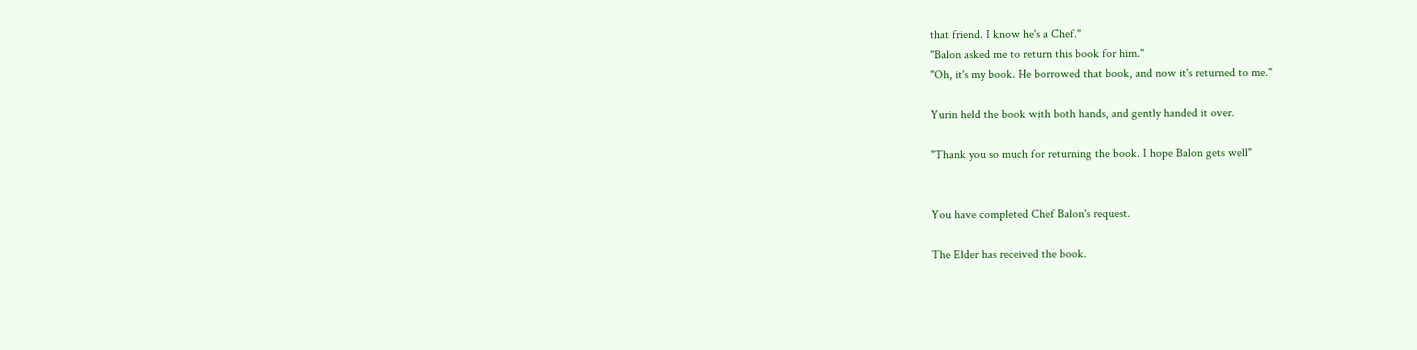that friend. I know he's a Chef."
"Balon asked me to return this book for him."
"Oh, it's my book. He borrowed that book, and now it's returned to me."

Yurin held the book with both hands, and gently handed it over.

"Thank you so much for returning the book. I hope Balon gets well"


You have completed Chef Balon's request.

The Elder has received the book.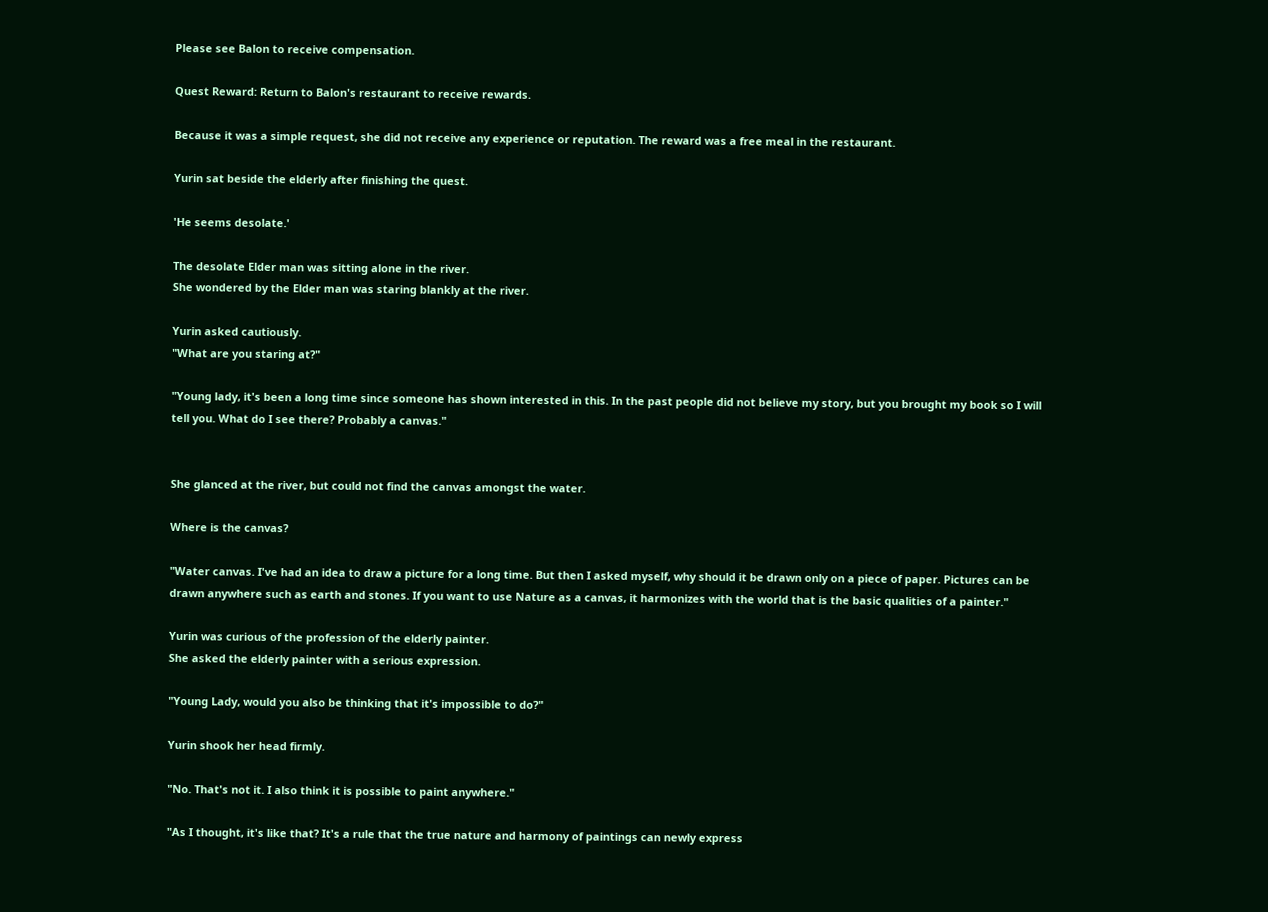Please see Balon to receive compensation.

Quest Reward: Return to Balon's restaurant to receive rewards.

Because it was a simple request, she did not receive any experience or reputation. The reward was a free meal in the restaurant.

Yurin sat beside the elderly after finishing the quest.

'He seems desolate.'

The desolate Elder man was sitting alone in the river.
She wondered by the Elder man was staring blankly at the river.

Yurin asked cautiously.
"What are you staring at?"

"Young lady, it's been a long time since someone has shown interested in this. In the past people did not believe my story, but you brought my book so I will tell you. What do I see there? Probably a canvas."


She glanced at the river, but could not find the canvas amongst the water.

Where is the canvas?

"Water canvas. I've had an idea to draw a picture for a long time. But then I asked myself, why should it be drawn only on a piece of paper. Pictures can be drawn anywhere such as earth and stones. If you want to use Nature as a canvas, it harmonizes with the world that is the basic qualities of a painter."

Yurin was curious of the profession of the elderly painter.
She asked the elderly painter with a serious expression.

"Young Lady, would you also be thinking that it's impossible to do?"

Yurin shook her head firmly.

"No. That's not it. I also think it is possible to paint anywhere."

"As I thought, it's like that? It's a rule that the true nature and harmony of paintings can newly express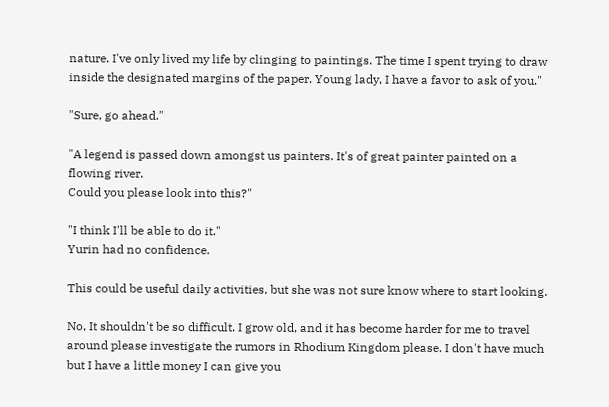nature. I've only lived my life by clinging to paintings. The time I spent trying to draw inside the designated margins of the paper. Young lady, I have a favor to ask of you."

"Sure, go ahead."

"A legend is passed down amongst us painters. It's of great painter painted on a flowing river.
Could you please look into this?"

"I think I'll be able to do it."
Yurin had no confidence.

This could be useful daily activities, but she was not sure know where to start looking.

No, It shouldn't be so difficult. I grow old, and it has become harder for me to travel around please investigate the rumors in Rhodium Kingdom please. I don't have much but I have a little money I can give you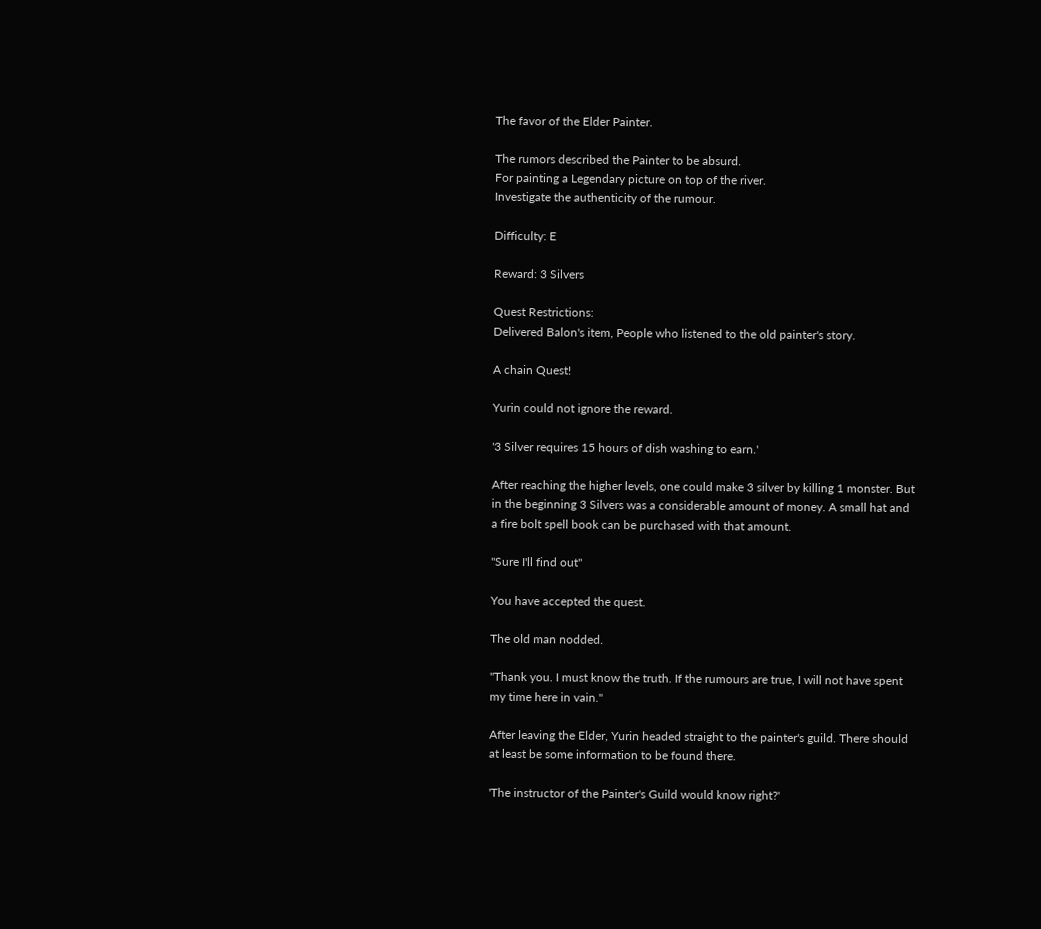The favor of the Elder Painter.

The rumors described the Painter to be absurd.
For painting a Legendary picture on top of the river.
Investigate the authenticity of the rumour.

Difficulty: E

Reward: 3 Silvers

Quest Restrictions:
Delivered Balon's item, People who listened to the old painter's story.

A chain Quest!

Yurin could not ignore the reward.

'3 Silver requires 15 hours of dish washing to earn.'

After reaching the higher levels, one could make 3 silver by killing 1 monster. But in the beginning 3 Silvers was a considerable amount of money. A small hat and a fire bolt spell book can be purchased with that amount.

"Sure I'll find out"

You have accepted the quest.

The old man nodded.

"Thank you. I must know the truth. If the rumours are true, I will not have spent my time here in vain."

After leaving the Elder, Yurin headed straight to the painter's guild. There should at least be some information to be found there.

'The instructor of the Painter's Guild would know right?'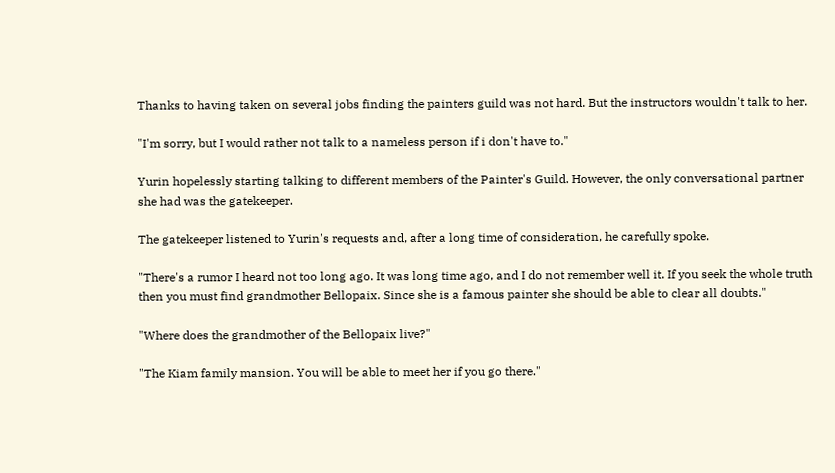Thanks to having taken on several jobs finding the painters guild was not hard. But the instructors wouldn't talk to her.

"I'm sorry, but I would rather not talk to a nameless person if i don't have to."

Yurin hopelessly starting talking to different members of the Painter's Guild. However, the only conversational partner she had was the gatekeeper.

The gatekeeper listened to Yurin's requests and, after a long time of consideration, he carefully spoke.

"There's a rumor I heard not too long ago. It was long time ago, and I do not remember well it. If you seek the whole truth then you must find grandmother Bellopaix. Since she is a famous painter she should be able to clear all doubts."

"Where does the grandmother of the Bellopaix live?"

"The Kiam family mansion. You will be able to meet her if you go there."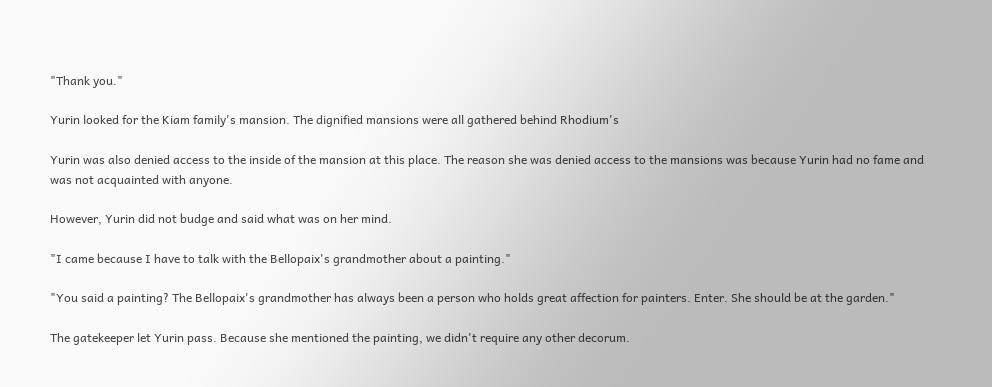"Thank you."

Yurin looked for the Kiam family's mansion. The dignified mansions were all gathered behind Rhodium's

Yurin was also denied access to the inside of the mansion at this place. The reason she was denied access to the mansions was because Yurin had no fame and was not acquainted with anyone.

However, Yurin did not budge and said what was on her mind.

"I came because I have to talk with the Bellopaix's grandmother about a painting."

"You said a painting? The Bellopaix's grandmother has always been a person who holds great affection for painters. Enter. She should be at the garden."

The gatekeeper let Yurin pass. Because she mentioned the painting, we didn't require any other decorum.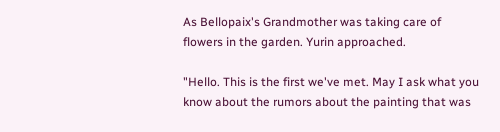As Bellopaix's Grandmother was taking care of flowers in the garden. Yurin approached.

"Hello. This is the first we've met. May I ask what you know about the rumors about the painting that was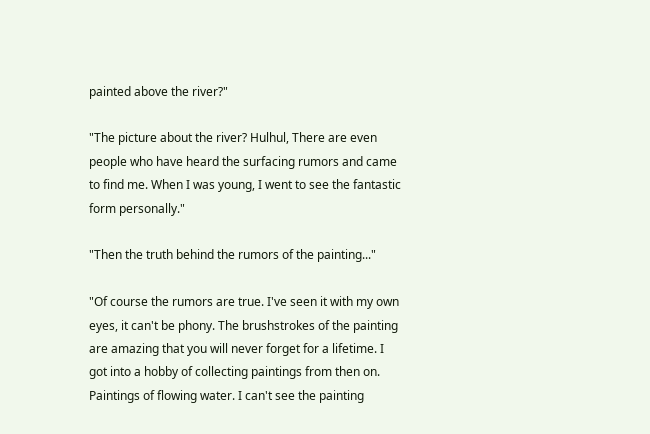painted above the river?"

"The picture about the river? Hulhul, There are even people who have heard the surfacing rumors and came to find me. When I was young, I went to see the fantastic form personally."

"Then the truth behind the rumors of the painting..."

"Of course the rumors are true. I've seen it with my own eyes, it can't be phony. The brushstrokes of the painting are amazing that you will never forget for a lifetime. I got into a hobby of collecting paintings from then on. Paintings of flowing water. I can't see the painting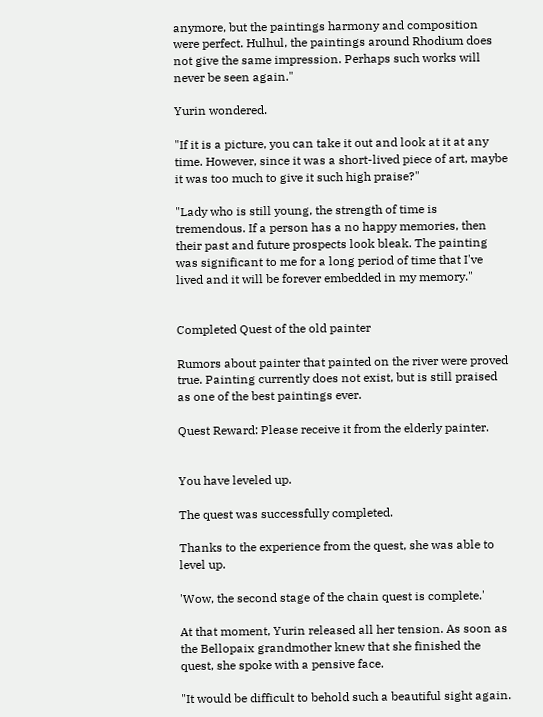anymore, but the paintings harmony and composition were perfect. Hulhul, the paintings around Rhodium does not give the same impression. Perhaps such works will never be seen again."

Yurin wondered.

"If it is a picture, you can take it out and look at it at any time. However, since it was a short-lived piece of art, maybe it was too much to give it such high praise?"

"Lady who is still young, the strength of time is tremendous. If a person has a no happy memories, then their past and future prospects look bleak. The painting was significant to me for a long period of time that I've lived and it will be forever embedded in my memory."


Completed Quest of the old painter

Rumors about painter that painted on the river were proved true. Painting currently does not exist, but is still praised as one of the best paintings ever.

Quest Reward: Please receive it from the elderly painter.


You have leveled up.

The quest was successfully completed.

Thanks to the experience from the quest, she was able to level up.

'Wow, the second stage of the chain quest is complete.'

At that moment, Yurin released all her tension. As soon as the Bellopaix grandmother knew that she finished the quest, she spoke with a pensive face.

"It would be difficult to behold such a beautiful sight again.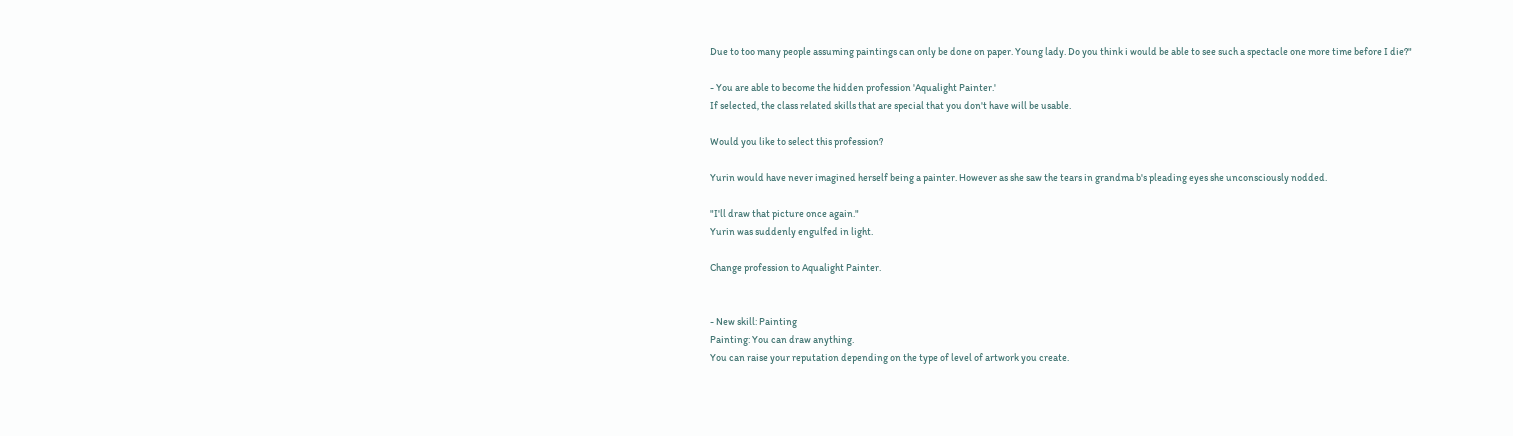Due to too many people assuming paintings can only be done on paper. Young lady. Do you think i would be able to see such a spectacle one more time before I die?"

- You are able to become the hidden profession 'Aqualight Painter.'
If selected, the class related skills that are special that you don't have will be usable.

Would you like to select this profession?

Yurin would have never imagined herself being a painter. However as she saw the tears in grandma b's pleading eyes she unconsciously nodded.

"I'll draw that picture once again."
Yurin was suddenly engulfed in light.

Change profession to Aqualight Painter.


- New skill: Painting
Painting: You can draw anything.
You can raise your reputation depending on the type of level of artwork you create.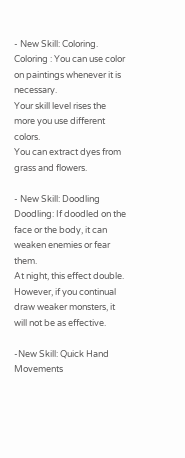- New Skill: Coloring.
Coloring : You can use color on paintings whenever it is necessary.
Your skill level rises the more you use different colors.
You can extract dyes from grass and flowers.

- New Skill: Doodling
Doodling: If doodled on the face or the body, it can weaken enemies or fear them.
At night, this effect double.
However, if you continual draw weaker monsters, it will not be as effective.

-New Skill: Quick Hand Movements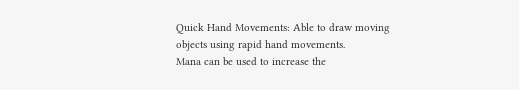Quick Hand Movements: Able to draw moving objects using rapid hand movements.
Mana can be used to increase the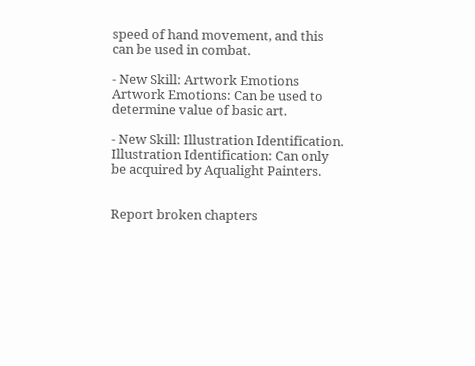speed of hand movement, and this can be used in combat.

- New Skill: Artwork Emotions
Artwork Emotions: Can be used to determine value of basic art.

- New Skill: Illustration Identification.
Illustration Identification: Can only be acquired by Aqualight Painters.


Report broken chapters